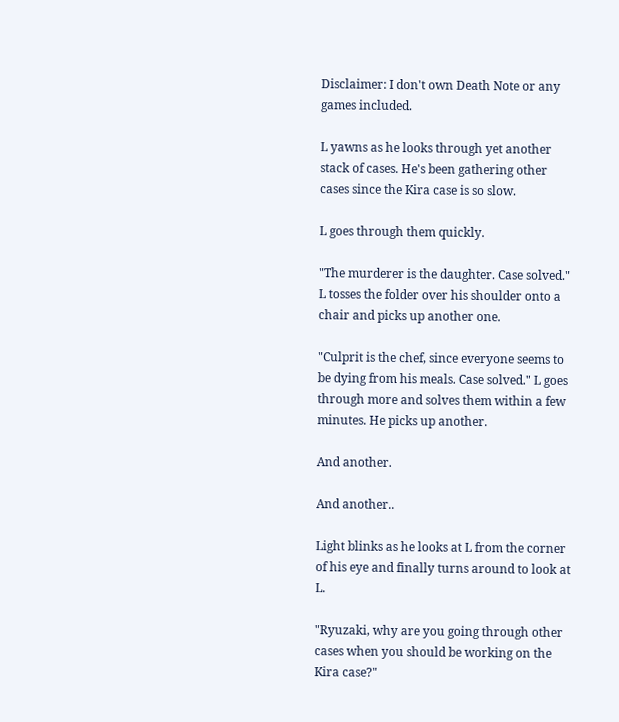Disclaimer: I don't own Death Note or any games included.

L yawns as he looks through yet another stack of cases. He's been gathering other cases since the Kira case is so slow.

L goes through them quickly.

"The murderer is the daughter. Case solved." L tosses the folder over his shoulder onto a chair and picks up another one.

"Culprit is the chef, since everyone seems to be dying from his meals. Case solved." L goes through more and solves them within a few minutes. He picks up another.

And another.

And another..

Light blinks as he looks at L from the corner of his eye and finally turns around to look at L.

"Ryuzaki, why are you going through other cases when you should be working on the Kira case?"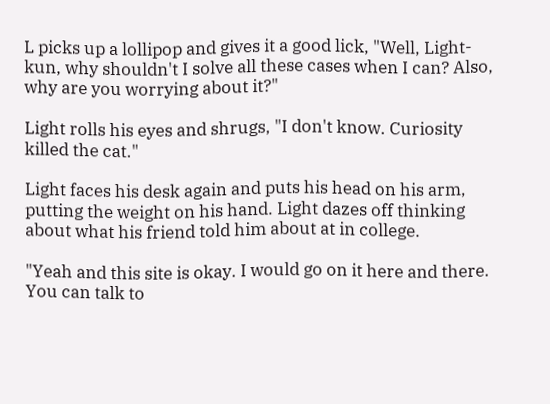L picks up a lollipop and gives it a good lick, "Well, Light-kun, why shouldn't I solve all these cases when I can? Also, why are you worrying about it?"

Light rolls his eyes and shrugs, "I don't know. Curiosity killed the cat."

Light faces his desk again and puts his head on his arm, putting the weight on his hand. Light dazes off thinking about what his friend told him about at in college.

"Yeah and this site is okay. I would go on it here and there. You can talk to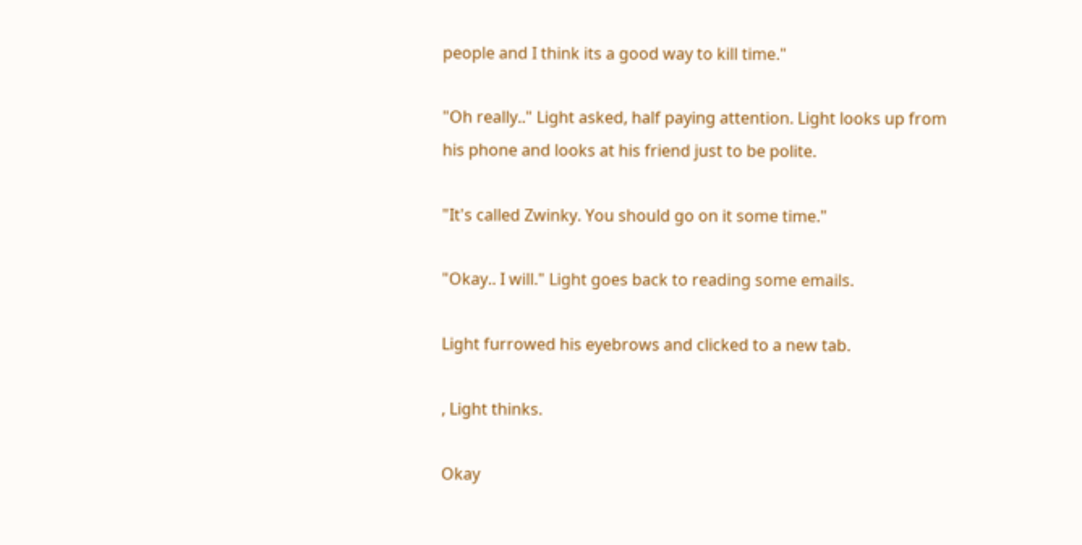people and I think its a good way to kill time."

"Oh really.." Light asked, half paying attention. Light looks up from his phone and looks at his friend just to be polite.

"It's called Zwinky. You should go on it some time."

"Okay.. I will." Light goes back to reading some emails.

Light furrowed his eyebrows and clicked to a new tab.

, Light thinks.

Okay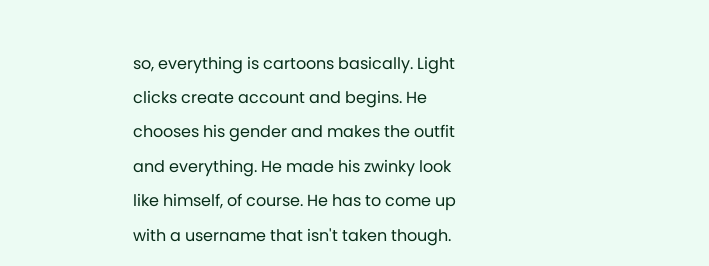so, everything is cartoons basically. Light clicks create account and begins. He chooses his gender and makes the outfit and everything. He made his zwinky look like himself, of course. He has to come up with a username that isn't taken though.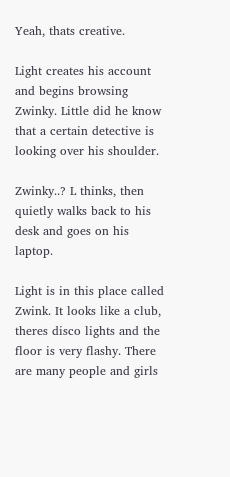Yeah, thats creative.

Light creates his account and begins browsing Zwinky. Little did he know that a certain detective is looking over his shoulder.

Zwinky..? L thinks, then quietly walks back to his desk and goes on his laptop.

Light is in this place called Zwink. It looks like a club, theres disco lights and the floor is very flashy. There are many people and girls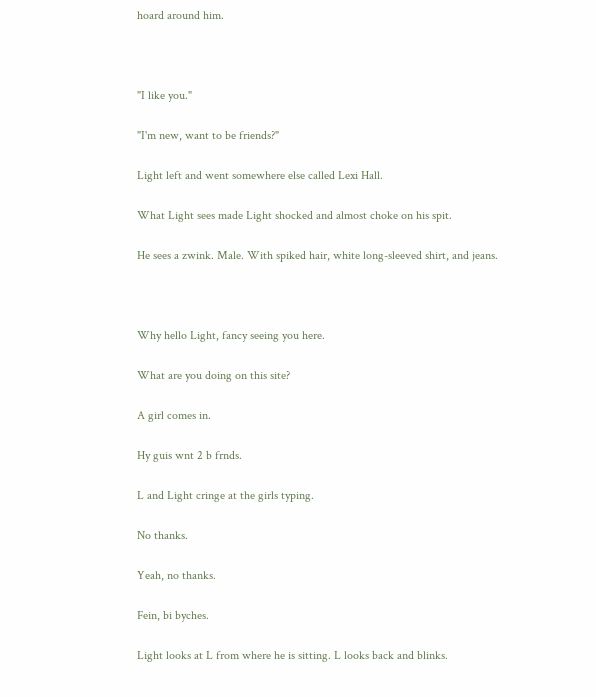hoard around him.



"I like you."

"I'm new, want to be friends?"

Light left and went somewhere else called Lexi Hall.

What Light sees made Light shocked and almost choke on his spit.

He sees a zwink. Male. With spiked hair, white long-sleeved shirt, and jeans.



Why hello Light, fancy seeing you here.

What are you doing on this site?

A girl comes in.

Hy guis wnt 2 b frnds.

L and Light cringe at the girls typing.

No thanks.

Yeah, no thanks.

Fein, bi byches.

Light looks at L from where he is sitting. L looks back and blinks.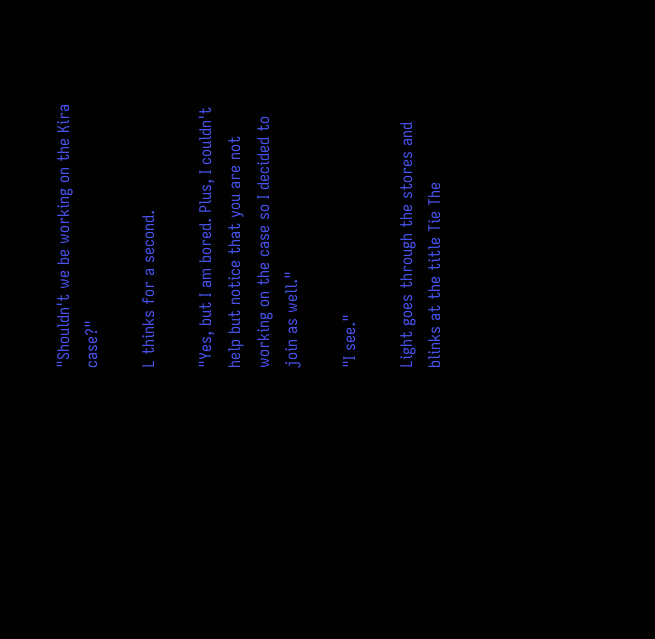"Shouldn't we be working on the Kira case?"

L thinks for a second.

"Yes, but I am bored. Plus, I couldn't help but notice that you are not working on the case so I decided to join as well."

"I see."

Light goes through the stores and blinks at the title Tie The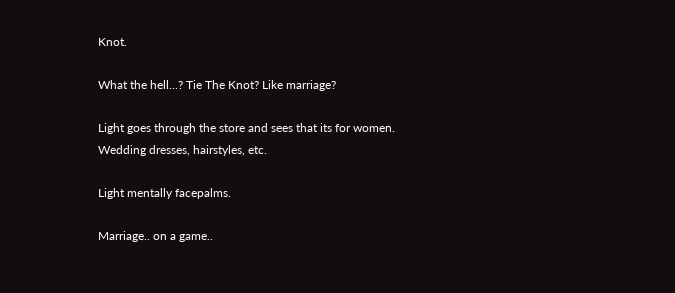Knot.

What the hell...? Tie The Knot? Like marriage?

Light goes through the store and sees that its for women. Wedding dresses, hairstyles, etc.

Light mentally facepalms.

Marriage.. on a game..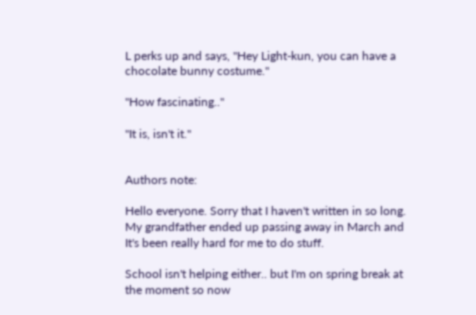L perks up and says, "Hey Light-kun, you can have a chocolate bunny costume."

"How fascinating.."

"It is, isn't it."


Authors note:

Hello everyone. Sorry that I haven't written in so long. My grandfather ended up passing away in March and It's been really hard for me to do stuff.

School isn't helping either.. but I'm on spring break at the moment so now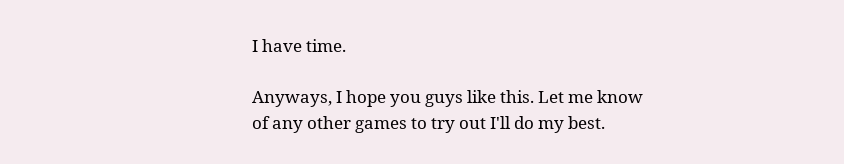I have time.

Anyways, I hope you guys like this. Let me know of any other games to try out I'll do my best.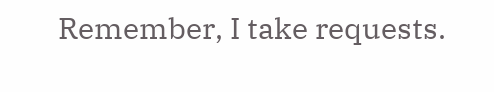Remember, I take requests.